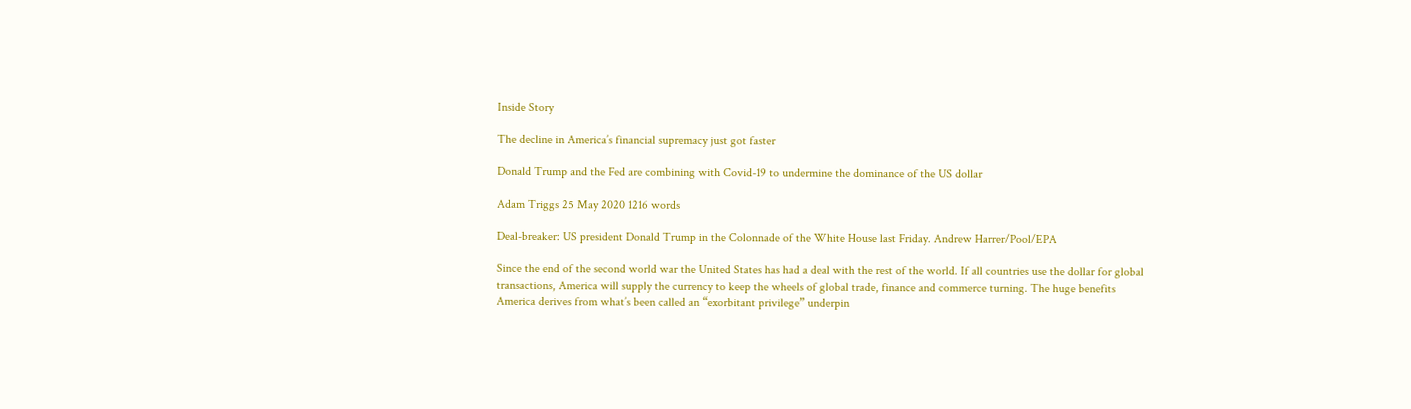Inside Story

The decline in America’s financial supremacy just got faster

Donald Trump and the Fed are combining with Covid-19 to undermine the dominance of the US dollar

Adam Triggs 25 May 2020 1216 words

Deal-breaker: US president Donald Trump in the Colonnade of the White House last Friday. Andrew Harrer/Pool/EPA

Since the end of the second world war the United States has had a deal with the rest of the world. If all countries use the dollar for global transactions, America will supply the currency to keep the wheels of global trade, finance and commerce turning. The huge benefits America derives from what’s been called an “exorbitant privilege” underpin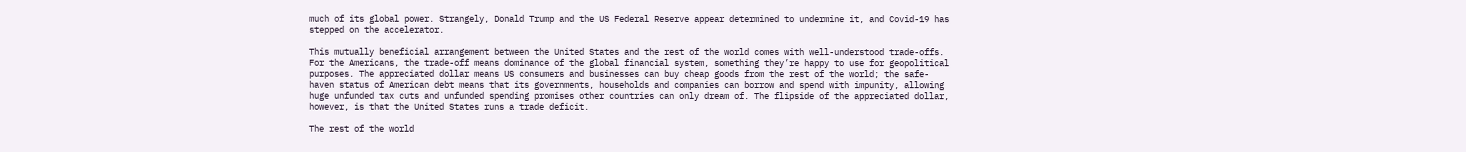much of its global power. Strangely, Donald Trump and the US Federal Reserve appear determined to undermine it, and Covid-19 has stepped on the accelerator.

This mutually beneficial arrangement between the United States and the rest of the world comes with well-understood trade-offs. For the Americans, the trade-off means dominance of the global financial system, something they’re happy to use for geopolitical purposes. The appreciated dollar means US consumers and businesses can buy cheap goods from the rest of the world; the safe-haven status of American debt means that its governments, households and companies can borrow and spend with impunity, allowing huge unfunded tax cuts and unfunded spending promises other countries can only dream of. The flipside of the appreciated dollar, however, is that the United States runs a trade deficit.

The rest of the world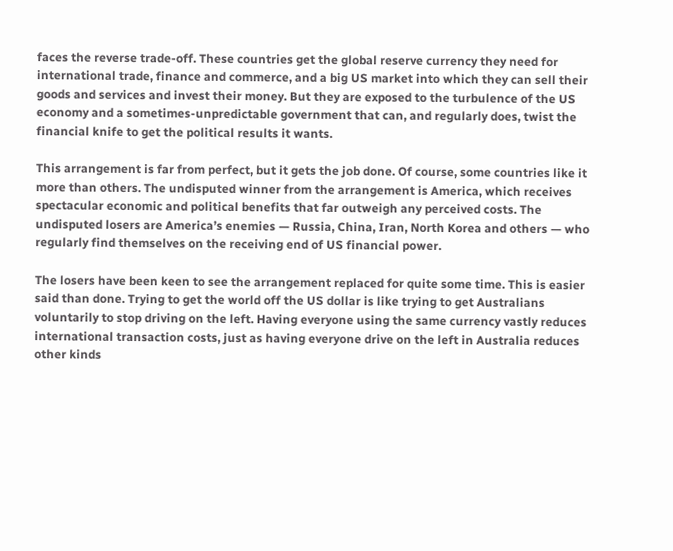faces the reverse trade-off. These countries get the global reserve currency they need for international trade, finance and commerce, and a big US market into which they can sell their goods and services and invest their money. But they are exposed to the turbulence of the US economy and a sometimes-unpredictable government that can, and regularly does, twist the financial knife to get the political results it wants.

This arrangement is far from perfect, but it gets the job done. Of course, some countries like it more than others. The undisputed winner from the arrangement is America, which receives spectacular economic and political benefits that far outweigh any perceived costs. The undisputed losers are America’s enemies — Russia, China, Iran, North Korea and others — who regularly find themselves on the receiving end of US financial power.

The losers have been keen to see the arrangement replaced for quite some time. This is easier said than done. Trying to get the world off the US dollar is like trying to get Australians voluntarily to stop driving on the left. Having everyone using the same currency vastly reduces international transaction costs, just as having everyone drive on the left in Australia reduces other kinds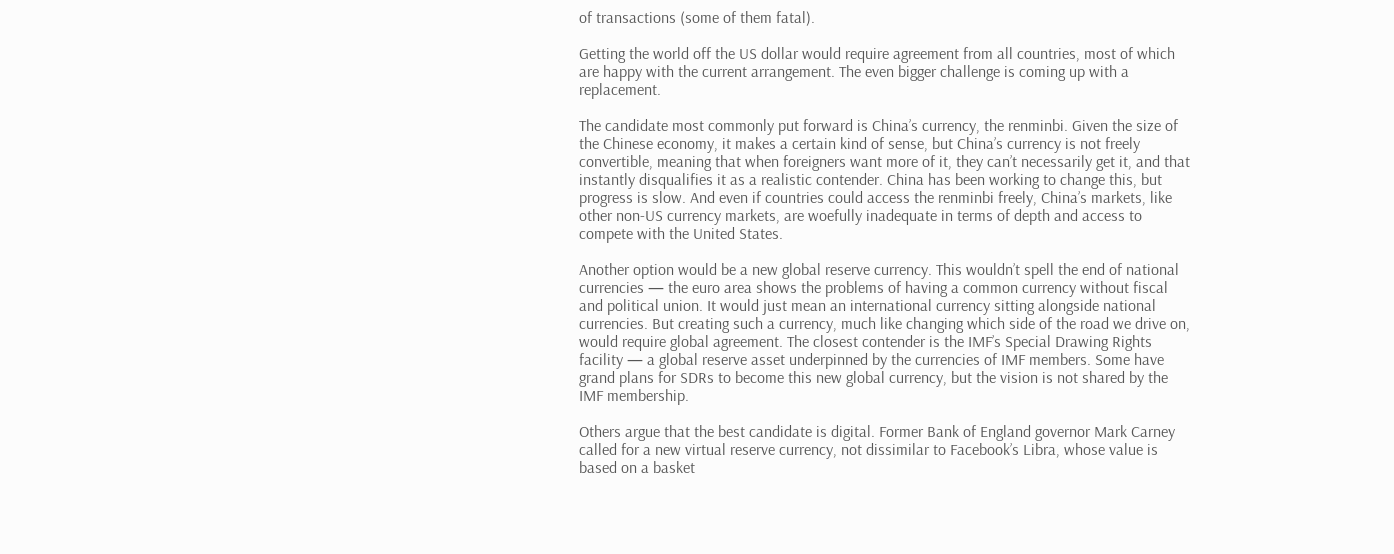of transactions (some of them fatal).

Getting the world off the US dollar would require agreement from all countries, most of which are happy with the current arrangement. The even bigger challenge is coming up with a replacement.

The candidate most commonly put forward is China’s currency, the renminbi. Given the size of the Chinese economy, it makes a certain kind of sense, but China’s currency is not freely convertible, meaning that when foreigners want more of it, they can’t necessarily get it, and that instantly disqualifies it as a realistic contender. China has been working to change this, but progress is slow. And even if countries could access the renminbi freely, China’s markets, like other non-US currency markets, are woefully inadequate in terms of depth and access to compete with the United States.

Another option would be a new global reserve currency. This wouldn’t spell the end of national currencies — the euro area shows the problems of having a common currency without fiscal and political union. It would just mean an international currency sitting alongside national currencies. But creating such a currency, much like changing which side of the road we drive on, would require global agreement. The closest contender is the IMF’s Special Drawing Rights facility — a global reserve asset underpinned by the currencies of IMF members. Some have grand plans for SDRs to become this new global currency, but the vision is not shared by the IMF membership.

Others argue that the best candidate is digital. Former Bank of England governor Mark Carney called for a new virtual reserve currency, not dissimilar to Facebook’s Libra, whose value is based on a basket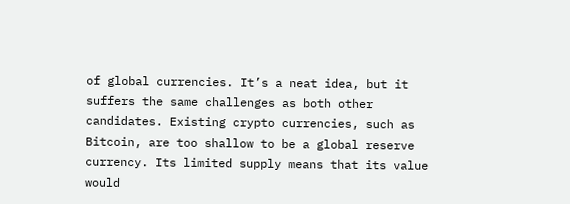of global currencies. It’s a neat idea, but it suffers the same challenges as both other candidates. Existing crypto currencies, such as Bitcoin, are too shallow to be a global reserve currency. Its limited supply means that its value would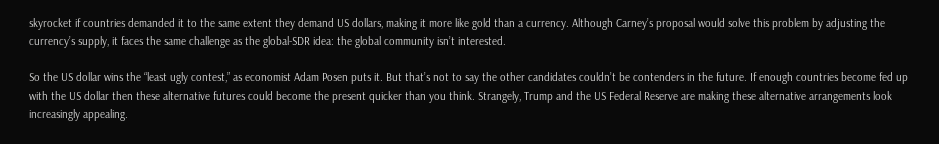skyrocket if countries demanded it to the same extent they demand US dollars, making it more like gold than a currency. Although Carney’s proposal would solve this problem by adjusting the currency’s supply, it faces the same challenge as the global-SDR idea: the global community isn’t interested.

So the US dollar wins the “least ugly contest,” as economist Adam Posen puts it. But that’s not to say the other candidates couldn’t be contenders in the future. If enough countries become fed up with the US dollar then these alternative futures could become the present quicker than you think. Strangely, Trump and the US Federal Reserve are making these alternative arrangements look increasingly appealing.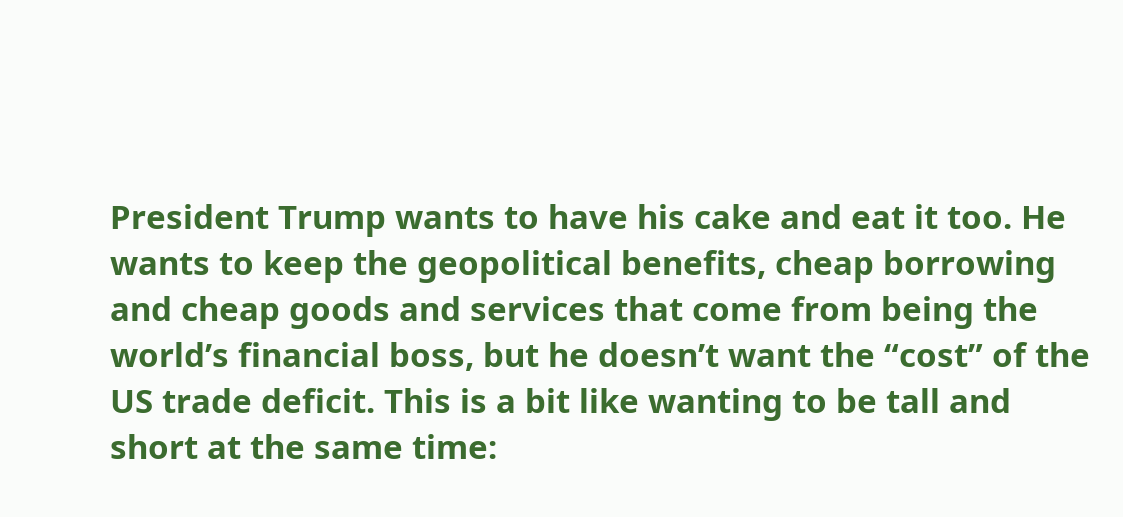President Trump wants to have his cake and eat it too. He wants to keep the geopolitical benefits, cheap borrowing and cheap goods and services that come from being the world’s financial boss, but he doesn’t want the “cost” of the US trade deficit. This is a bit like wanting to be tall and short at the same time: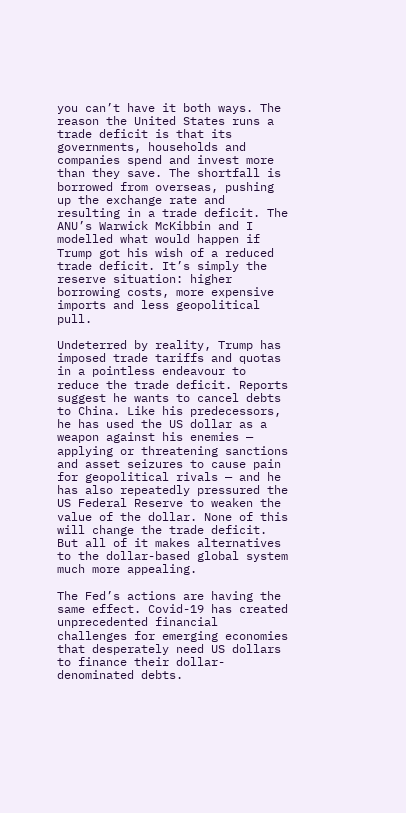you can’t have it both ways. The reason the United States runs a trade deficit is that its governments, households and companies spend and invest more than they save. The shortfall is borrowed from overseas, pushing up the exchange rate and resulting in a trade deficit. The ANU’s Warwick McKibbin and I modelled what would happen if Trump got his wish of a reduced trade deficit. It’s simply the reserve situation: higher borrowing costs, more expensive imports and less geopolitical pull.

Undeterred by reality, Trump has imposed trade tariffs and quotas in a pointless endeavour to reduce the trade deficit. Reports suggest he wants to cancel debts to China. Like his predecessors, he has used the US dollar as a weapon against his enemies — applying or threatening sanctions and asset seizures to cause pain for geopolitical rivals — and he has also repeatedly pressured the US Federal Reserve to weaken the value of the dollar. None of this will change the trade deficit. But all of it makes alternatives to the dollar-based global system much more appealing.

The Fed’s actions are having the same effect. Covid-19 has created unprecedented financial challenges for emerging economies that desperately need US dollars to finance their dollar-denominated debts.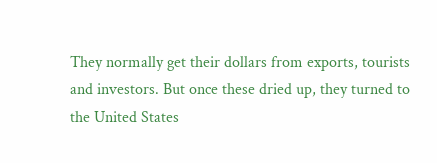They normally get their dollars from exports, tourists and investors. But once these dried up, they turned to the United States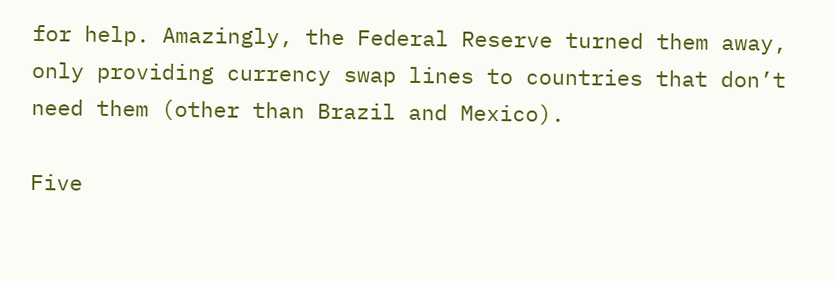for help. Amazingly, the Federal Reserve turned them away, only providing currency swap lines to countries that don’t need them (other than Brazil and Mexico).

Five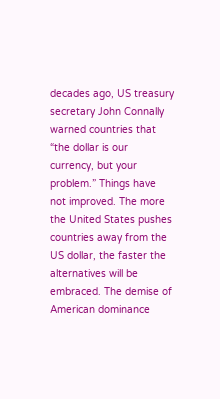decades ago, US treasury secretary John Connally warned countries that “the dollar is our currency, but your problem.” Things have not improved. The more the United States pushes countries away from the US dollar, the faster the alternatives will be embraced. The demise of American dominance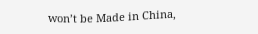won’t be Made in China,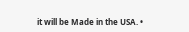it will be Made in the USA. •